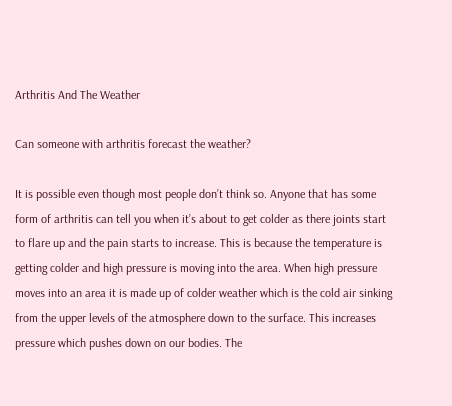Arthritis And The Weather

Can someone with arthritis forecast the weather?

It is possible even though most people don’t think so. Anyone that has some form of arthritis can tell you when it’s about to get colder as there joints start to flare up and the pain starts to increase. This is because the temperature is getting colder and high pressure is moving into the area. When high pressure moves into an area it is made up of colder weather which is the cold air sinking from the upper levels of the atmosphere down to the surface. This increases pressure which pushes down on our bodies. The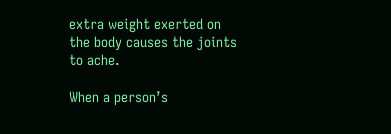extra weight exerted on the body causes the joints to ache.

When a person’s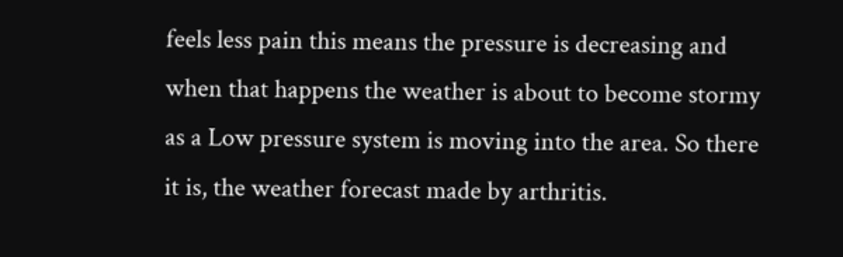feels less pain this means the pressure is decreasing and when that happens the weather is about to become stormy as a Low pressure system is moving into the area. So there it is, the weather forecast made by arthritis.